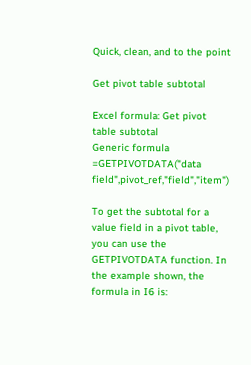Quick, clean, and to the point

Get pivot table subtotal

Excel formula: Get pivot table subtotal
Generic formula
=GETPIVOTDATA("data field",pivot_ref,"field","item")

To get the subtotal for a value field in a pivot table, you can use the GETPIVOTDATA function. In the example shown, the formula in I6 is: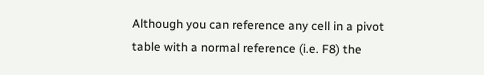Although you can reference any cell in a pivot table with a normal reference (i.e. F8) the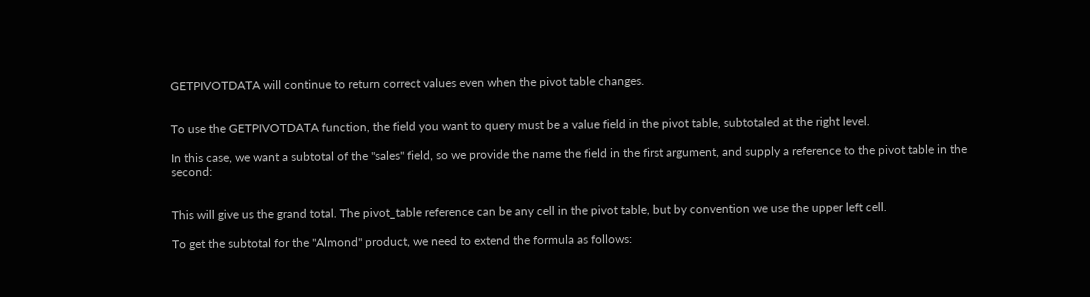GETPIVOTDATA will continue to return correct values even when the pivot table changes.


To use the GETPIVOTDATA function, the field you want to query must be a value field in the pivot table, subtotaled at the right level.

In this case, we want a subtotal of the "sales" field, so we provide the name the field in the first argument, and supply a reference to the pivot table in the second:


This will give us the grand total. The pivot_table reference can be any cell in the pivot table, but by convention we use the upper left cell.

To get the subtotal for the "Almond" product, we need to extend the formula as follows: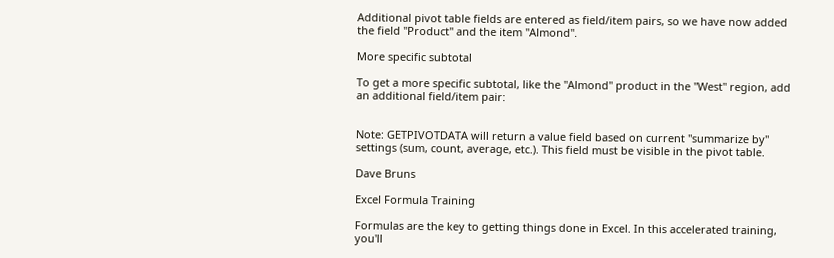Additional pivot table fields are entered as field/item pairs, so we have now added the field "Product" and the item "Almond".

More specific subtotal

To get a more specific subtotal, like the "Almond" product in the "West" region, add an additional field/item pair:


Note: GETPIVOTDATA will return a value field based on current "summarize by" settings (sum, count, average, etc.). This field must be visible in the pivot table.

Dave Bruns

Excel Formula Training

Formulas are the key to getting things done in Excel. In this accelerated training, you'll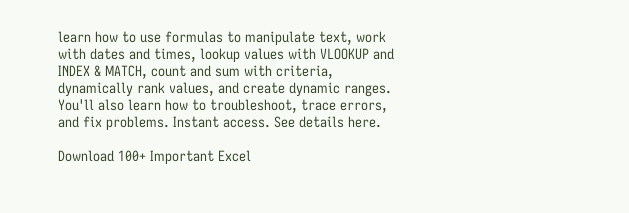learn how to use formulas to manipulate text, work with dates and times, lookup values with VLOOKUP and INDEX & MATCH, count and sum with criteria, dynamically rank values, and create dynamic ranges. You'll also learn how to troubleshoot, trace errors, and fix problems. Instant access. See details here.

Download 100+ Important Excel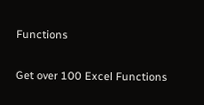Functions

Get over 100 Excel Functions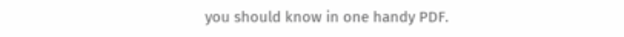you should know in one handy PDF.